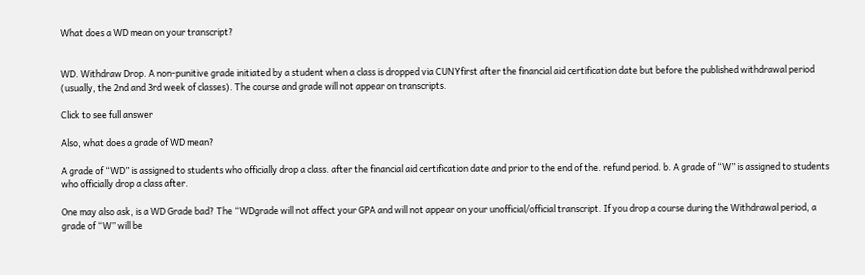What does a WD mean on your transcript?


WD. Withdraw Drop. A non-punitive grade initiated by a student when a class is dropped via CUNYfirst after the financial aid certification date but before the published withdrawal period (usually, the 2nd and 3rd week of classes). The course and grade will not appear on transcripts.

Click to see full answer

Also, what does a grade of WD mean?

A grade of “WD” is assigned to students who officially drop a class. after the financial aid certification date and prior to the end of the. refund period. b. A grade of “W” is assigned to students who officially drop a class after.

One may also ask, is a WD Grade bad? The “WDgrade will not affect your GPA and will not appear on your unofficial/official transcript. If you drop a course during the Withdrawal period, a grade of “W” will be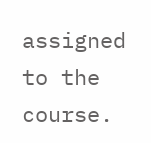assigned to the course.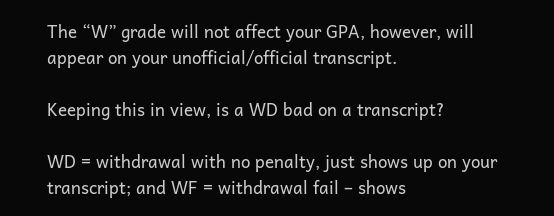The “W” grade will not affect your GPA, however, will appear on your unofficial/official transcript.

Keeping this in view, is a WD bad on a transcript?

WD = withdrawal with no penalty, just shows up on your transcript; and WF = withdrawal fail – shows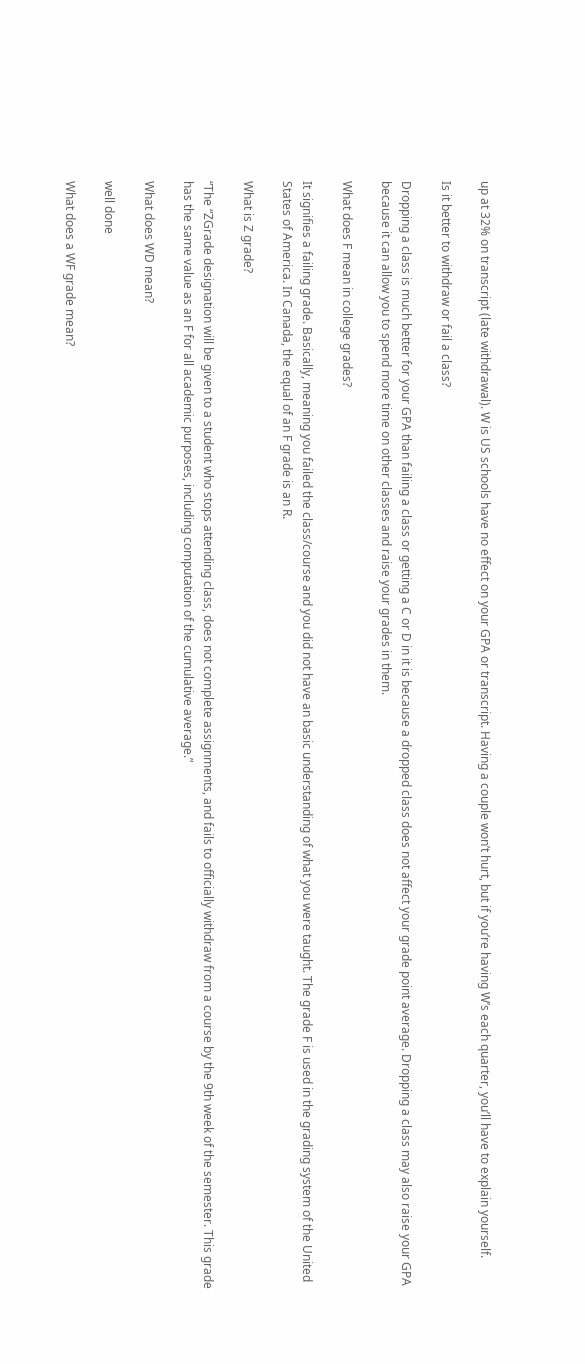up at 32% on transcript (late withdrawal). W is US schools have no effect on your GPA or transcript. Having a couple won’t hurt, but if you’re having W’s each quarter, you’ll have to explain yourself.

Is it better to withdraw or fail a class?

Dropping a class is much better for your GPA than failing a class or getting a C or D in it is because a dropped class does not affect your grade point average. Dropping a class may also raise your GPA because it can allow you to spend more time on other classes and raise your grades in them.

What does F mean in college grades?

It signifies a failing grade. Basically, meaning you failed the class/course and you did not have an basic understanding of what you were taught. The grade F is used in the grading system of the United States of America. In Canada, the equal of an F grade is an R.

What is Z grade?

“The “ZGrade designation will be given to a student who stops attending class, does not complete assignments, and fails to officially withdraw from a course by the 9th week of the semester. This grade has the same value as an F for all academic purposes, including computation of the cumulative average.”

What does WD mean?

well done

What does a WF grade mean?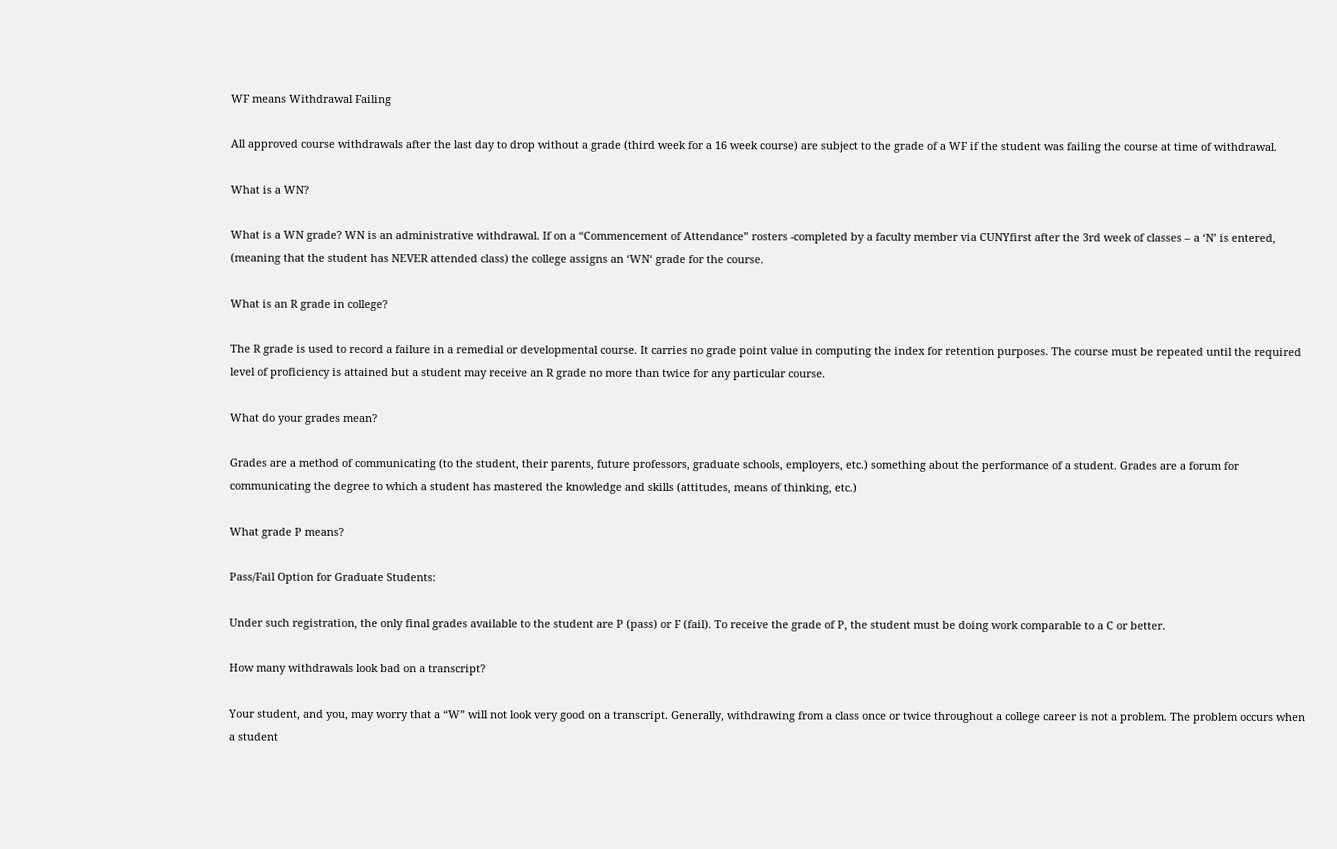WF means Withdrawal Failing

All approved course withdrawals after the last day to drop without a grade (third week for a 16 week course) are subject to the grade of a WF if the student was failing the course at time of withdrawal.

What is a WN?

What is a WN grade? WN is an administrative withdrawal. If on a “Commencement of Attendance” rosters -completed by a faculty member via CUNYfirst after the 3rd week of classes – a ‘N’ is entered, (meaning that the student has NEVER attended class) the college assigns an ‘WN‘ grade for the course.

What is an R grade in college?

The R grade is used to record a failure in a remedial or developmental course. It carries no grade point value in computing the index for retention purposes. The course must be repeated until the required level of proficiency is attained but a student may receive an R grade no more than twice for any particular course.

What do your grades mean?

Grades are a method of communicating (to the student, their parents, future professors, graduate schools, employers, etc.) something about the performance of a student. Grades are a forum for communicating the degree to which a student has mastered the knowledge and skills (attitudes, means of thinking, etc.)

What grade P means?

Pass/Fail Option for Graduate Students:

Under such registration, the only final grades available to the student are P (pass) or F (fail). To receive the grade of P, the student must be doing work comparable to a C or better.

How many withdrawals look bad on a transcript?

Your student, and you, may worry that a “W” will not look very good on a transcript. Generally, withdrawing from a class once or twice throughout a college career is not a problem. The problem occurs when a student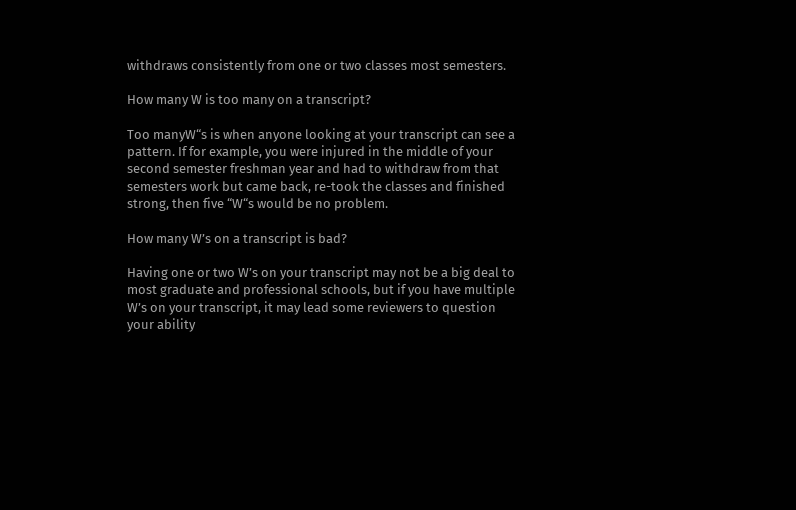withdraws consistently from one or two classes most semesters.

How many W is too many on a transcript?

Too manyW“s is when anyone looking at your transcript can see a pattern. If for example, you were injured in the middle of your second semester freshman year and had to withdraw from that semesters work but came back, re-took the classes and finished strong, then five “W“s would be no problem.

How many W’s on a transcript is bad?

Having one or two W’s on your transcript may not be a big deal to most graduate and professional schools, but if you have multiple W’s on your transcript, it may lead some reviewers to question your ability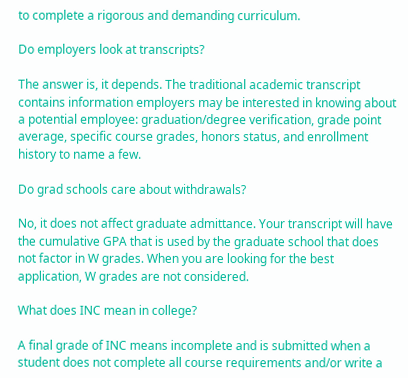to complete a rigorous and demanding curriculum.

Do employers look at transcripts?

The answer is, it depends. The traditional academic transcript contains information employers may be interested in knowing about a potential employee: graduation/degree verification, grade point average, specific course grades, honors status, and enrollment history to name a few.

Do grad schools care about withdrawals?

No, it does not affect graduate admittance. Your transcript will have the cumulative GPA that is used by the graduate school that does not factor in W grades. When you are looking for the best application, W grades are not considered.

What does INC mean in college?

A final grade of INC means incomplete and is submitted when a student does not complete all course requirements and/or write a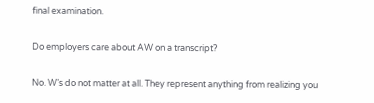final examination.

Do employers care about AW on a transcript?

No. W’s do not matter at all. They represent anything from realizing you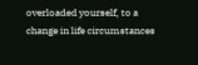overloaded yourself, to a change in life circumstances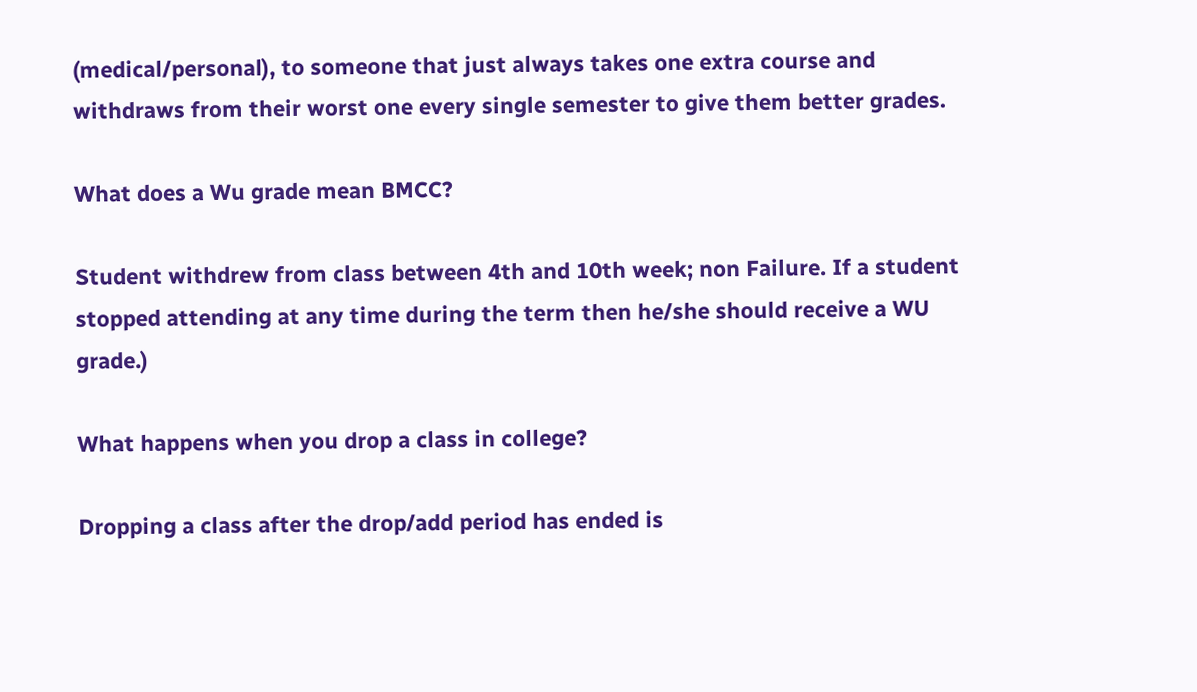(medical/personal), to someone that just always takes one extra course and withdraws from their worst one every single semester to give them better grades.

What does a Wu grade mean BMCC?

Student withdrew from class between 4th and 10th week; non Failure. If a student stopped attending at any time during the term then he/she should receive a WU grade.)

What happens when you drop a class in college?

Dropping a class after the drop/add period has ended is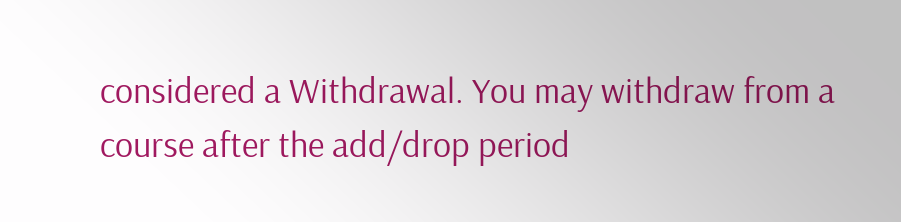considered a Withdrawal. You may withdraw from a course after the add/drop period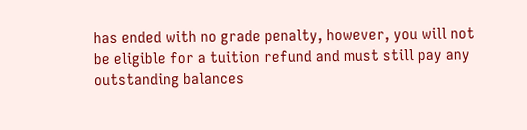has ended with no grade penalty, however, you will not be eligible for a tuition refund and must still pay any outstanding balances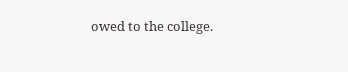owed to the college.